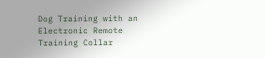Dog Training with an Electronic Remote Training Collar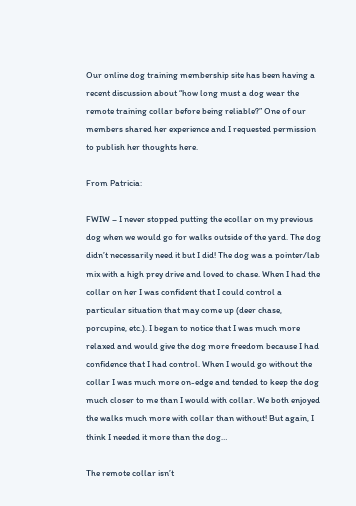Our online dog training membership site has been having a recent discussion about “how long must a dog wear the remote training collar before being reliable?” One of our members shared her experience and I requested permission to publish her thoughts here.

From Patricia:

FWIW – I never stopped putting the ecollar on my previous dog when we would go for walks outside of the yard. The dog didn’t necessarily need it but I did! The dog was a pointer/lab mix with a high prey drive and loved to chase. When I had the collar on her I was confident that I could control a particular situation that may come up (deer chase, porcupine, etc.). I began to notice that I was much more relaxed and would give the dog more freedom because I had confidence that I had control. When I would go without the collar I was much more on-edge and tended to keep the dog much closer to me than I would with collar. We both enjoyed the walks much more with collar than without! But again, I think I needed it more than the dog…

The remote collar isn’t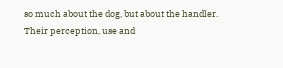so much about the dog, but about the handler. Their perception, use and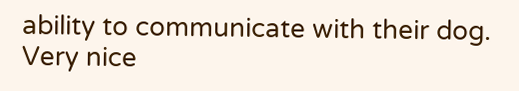ability to communicate with their dog. Very nice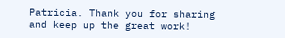Patricia. Thank you for sharing and keep up the great work!